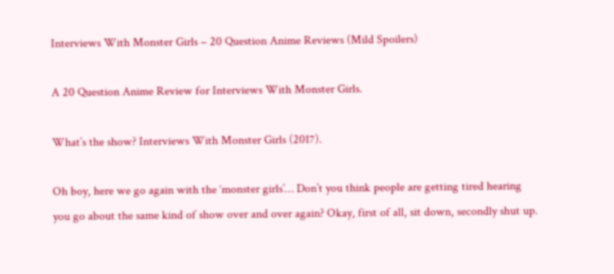Interviews With Monster Girls – 20 Question Anime Reviews (Mild Spoilers)

A 20 Question Anime Review for Interviews With Monster Girls.

What’s the show? Interviews With Monster Girls (2017).

Oh boy, here we go again with the ‘monster girls’… Don’t you think people are getting tired hearing you go about the same kind of show over and over again? Okay, first of all, sit down, secondly shut up.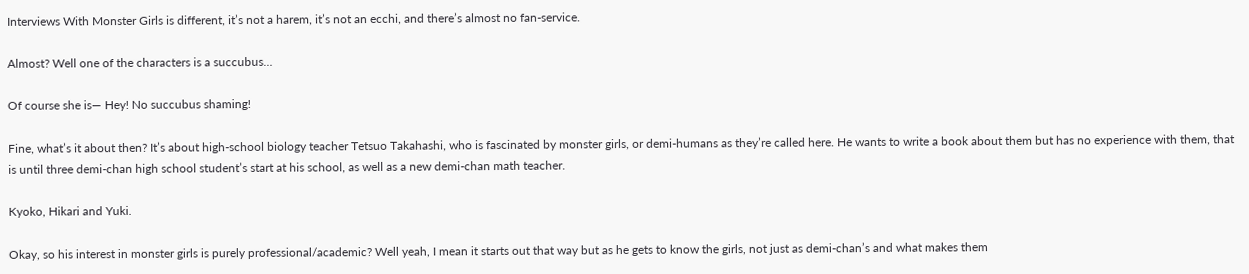Interviews With Monster Girls is different, it’s not a harem, it’s not an ecchi, and there’s almost no fan-service.

Almost? Well one of the characters is a succubus…

Of course she is— Hey! No succubus shaming!

Fine, what’s it about then? It’s about high-school biology teacher Tetsuo Takahashi, who is fascinated by monster girls, or demi-humans as they’re called here. He wants to write a book about them but has no experience with them, that is until three demi-chan high school student’s start at his school, as well as a new demi-chan math teacher.

Kyoko, Hikari and Yuki.

Okay, so his interest in monster girls is purely professional/academic? Well yeah, I mean it starts out that way but as he gets to know the girls, not just as demi-chan’s and what makes them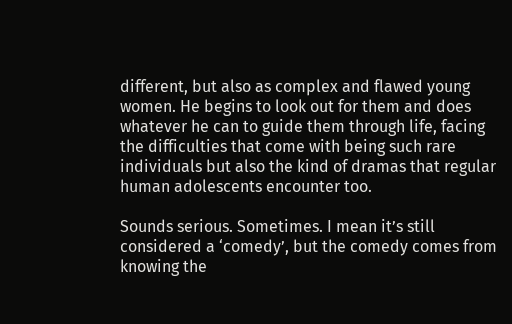different, but also as complex and flawed young women. He begins to look out for them and does whatever he can to guide them through life, facing the difficulties that come with being such rare individuals but also the kind of dramas that regular human adolescents encounter too.

Sounds serious. Sometimes. I mean it’s still considered a ‘comedy’, but the comedy comes from knowing the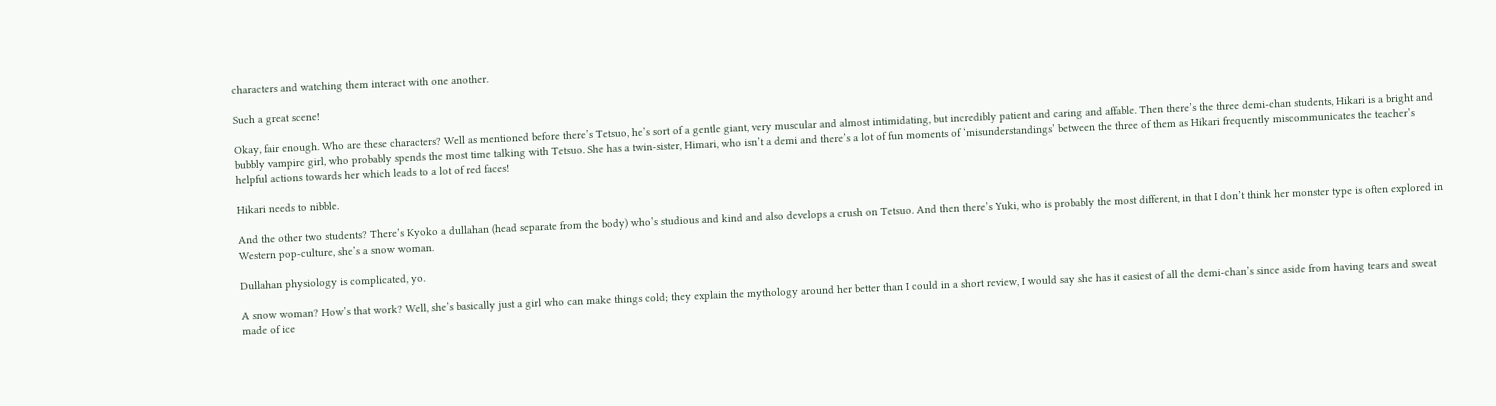characters and watching them interact with one another.

Such a great scene!

Okay, fair enough. Who are these characters? Well as mentioned before there’s Tetsuo, he’s sort of a gentle giant, very muscular and almost intimidating, but incredibly patient and caring and affable. Then there’s the three demi-chan students, Hikari is a bright and bubbly vampire girl, who probably spends the most time talking with Tetsuo. She has a twin-sister, Himari, who isn’t a demi and there’s a lot of fun moments of ‘misunderstandings’ between the three of them as Hikari frequently miscommunicates the teacher’s helpful actions towards her which leads to a lot of red faces!

Hikari needs to nibble.

And the other two students? There’s Kyoko a dullahan (head separate from the body) who’s studious and kind and also develops a crush on Tetsuo. And then there’s Yuki, who is probably the most different, in that I don’t think her monster type is often explored in Western pop-culture, she’s a snow woman.

Dullahan physiology is complicated, yo.

A snow woman? How’s that work? Well, she’s basically just a girl who can make things cold; they explain the mythology around her better than I could in a short review, I would say she has it easiest of all the demi-chan’s since aside from having tears and sweat made of ice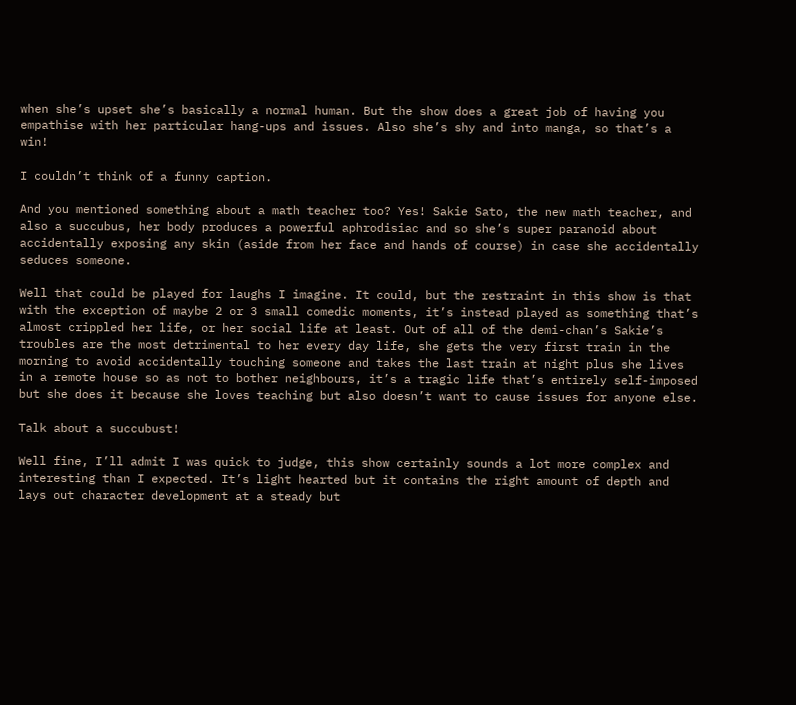when she’s upset she’s basically a normal human. But the show does a great job of having you empathise with her particular hang-ups and issues. Also she’s shy and into manga, so that’s a win!

I couldn’t think of a funny caption.

And you mentioned something about a math teacher too? Yes! Sakie Sato, the new math teacher, and also a succubus, her body produces a powerful aphrodisiac and so she’s super paranoid about accidentally exposing any skin (aside from her face and hands of course) in case she accidentally seduces someone.

Well that could be played for laughs I imagine. It could, but the restraint in this show is that with the exception of maybe 2 or 3 small comedic moments, it’s instead played as something that’s almost crippled her life, or her social life at least. Out of all of the demi-chan’s Sakie’s troubles are the most detrimental to her every day life, she gets the very first train in the morning to avoid accidentally touching someone and takes the last train at night plus she lives in a remote house so as not to bother neighbours, it’s a tragic life that’s entirely self-imposed but she does it because she loves teaching but also doesn’t want to cause issues for anyone else.

Talk about a succubust!

Well fine, I’ll admit I was quick to judge, this show certainly sounds a lot more complex and interesting than I expected. It’s light hearted but it contains the right amount of depth and lays out character development at a steady but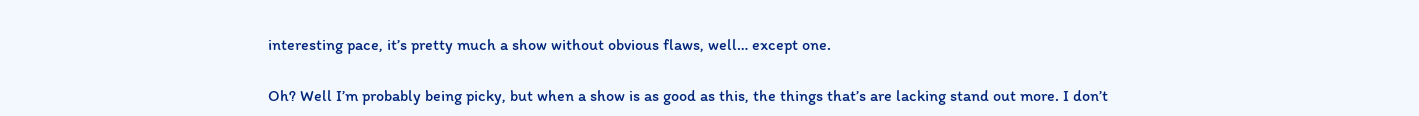interesting pace, it’s pretty much a show without obvious flaws, well… except one.

Oh? Well I’m probably being picky, but when a show is as good as this, the things that’s are lacking stand out more. I don’t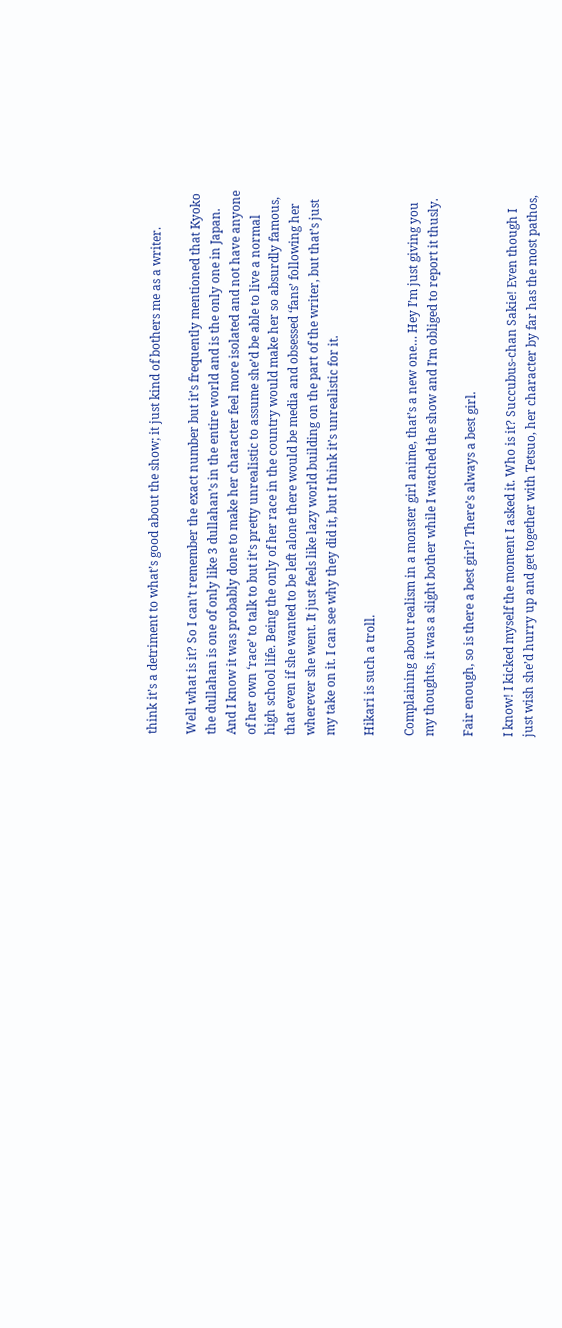think it’s a detriment to what’s good about the show; it just kind of bothers me as a writer.

Well what is it? So I can’t remember the exact number but it’s frequently mentioned that Kyoko the dullahan is one of only like 3 dullahan’s in the entire world and is the only one in Japan. And I know it was probably done to make her character feel more isolated and not have anyone of her own ‘race’ to talk to but it’s pretty unrealistic to assume she’d be able to live a normal high school life. Being the only of her race in the country would make her so absurdly famous, that even if she wanted to be left alone there would be media and obsessed ‘fans’ following her wherever she went. It just feels like lazy world building on the part of the writer, but that’s just my take on it. I can see why they did it, but I think it’s unrealistic for it.

Hikari is such a troll.

Complaining about realism in a monster girl anime, that’s a new one… Hey I’m just giving you my thoughts, it was a slight bother while I watched the show and I’m obliged to report it thusly.

Fair enough, so is there a best girl? There’s always a best girl.

I know! I kicked myself the moment I asked it. Who is it? Succubus-chan Sakie! Even though I just wish she’d hurry up and get together with Tetsuo, her character by far has the most pathos,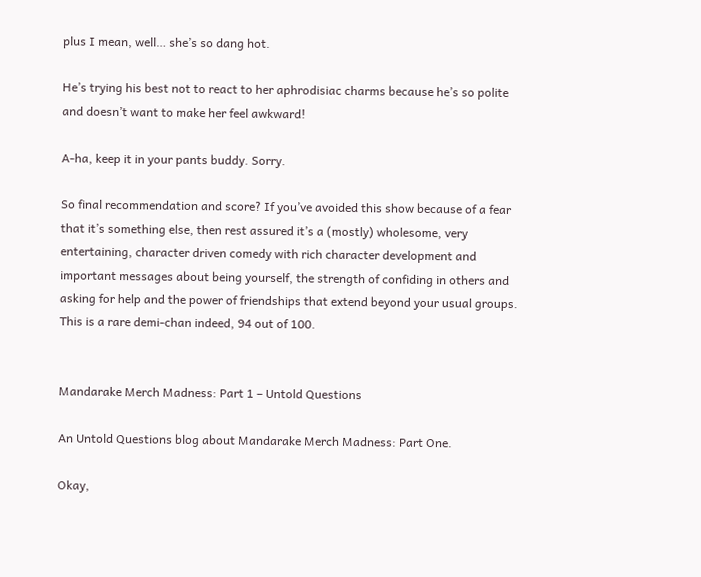plus I mean, well… she’s so dang hot.

He’s trying his best not to react to her aphrodisiac charms because he’s so polite and doesn’t want to make her feel awkward!

A-ha, keep it in your pants buddy. Sorry.

So final recommendation and score? If you’ve avoided this show because of a fear that it’s something else, then rest assured it’s a (mostly) wholesome, very entertaining, character driven comedy with rich character development and important messages about being yourself, the strength of confiding in others and asking for help and the power of friendships that extend beyond your usual groups. This is a rare demi-chan indeed, 94 out of 100.


Mandarake Merch Madness: Part 1 – Untold Questions

An Untold Questions blog about Mandarake Merch Madness: Part One.

Okay,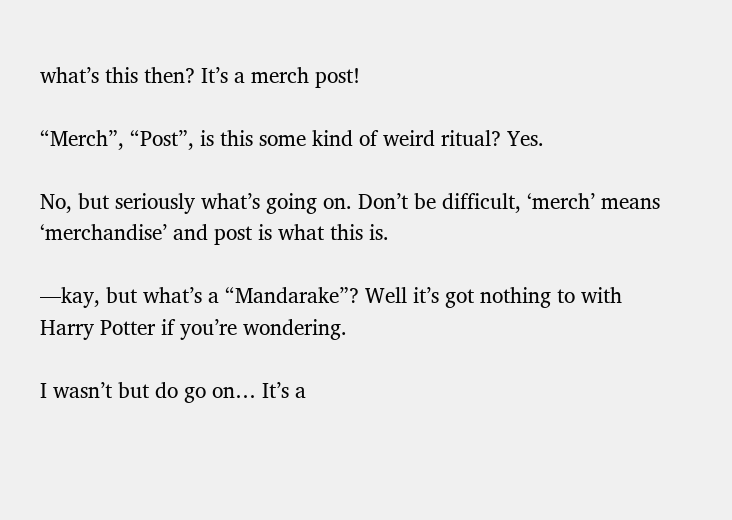what’s this then? It’s a merch post!

“Merch”, “Post”, is this some kind of weird ritual? Yes.

No, but seriously what’s going on. Don’t be difficult, ‘merch’ means ‘merchandise’ and post is what this is.

—kay, but what’s a “Mandarake”? Well it’s got nothing to with Harry Potter if you’re wondering.

I wasn’t but do go on… It’s a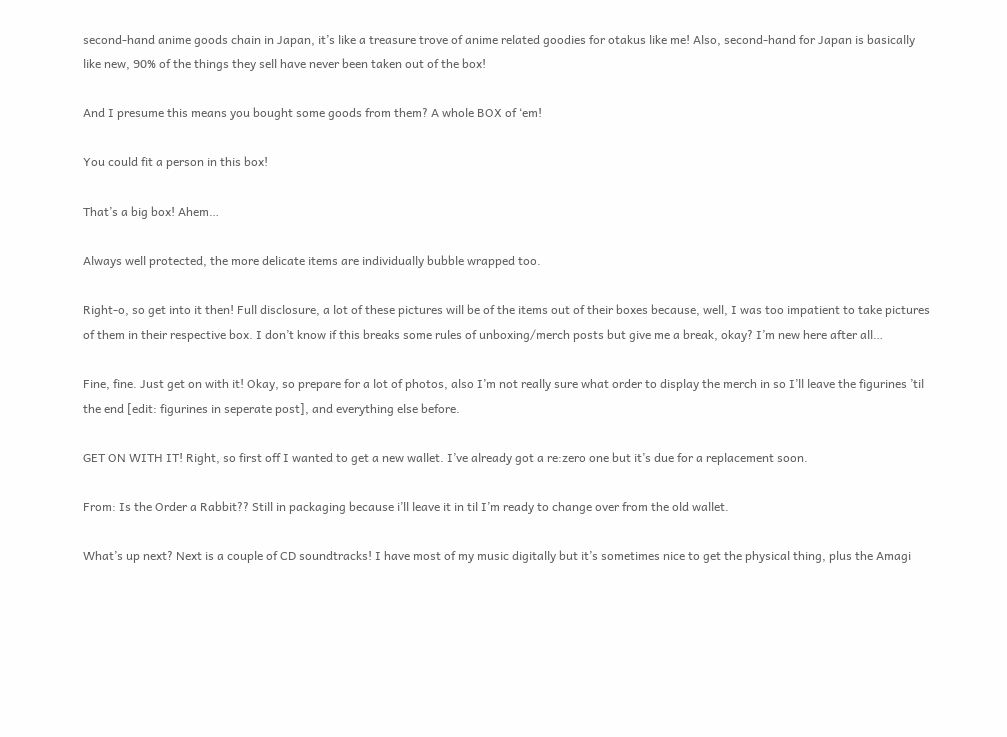second-hand anime goods chain in Japan, it’s like a treasure trove of anime related goodies for otakus like me! Also, second-hand for Japan is basically like new, 90% of the things they sell have never been taken out of the box!

And I presume this means you bought some goods from them? A whole BOX of ‘em!

You could fit a person in this box!

That’s a big box! Ahem…

Always well protected, the more delicate items are individually bubble wrapped too.

Right-o, so get into it then! Full disclosure, a lot of these pictures will be of the items out of their boxes because, well, I was too impatient to take pictures of them in their respective box. I don’t know if this breaks some rules of unboxing/merch posts but give me a break, okay? I’m new here after all…

Fine, fine. Just get on with it! Okay, so prepare for a lot of photos, also I’m not really sure what order to display the merch in so I’ll leave the figurines ’til the end [edit: figurines in seperate post], and everything else before.

GET ON WITH IT! Right, so first off I wanted to get a new wallet. I’ve already got a re:zero one but it’s due for a replacement soon.

From: Is the Order a Rabbit?? Still in packaging because i’ll leave it in til I’m ready to change over from the old wallet.

What’s up next? Next is a couple of CD soundtracks! I have most of my music digitally but it’s sometimes nice to get the physical thing, plus the Amagi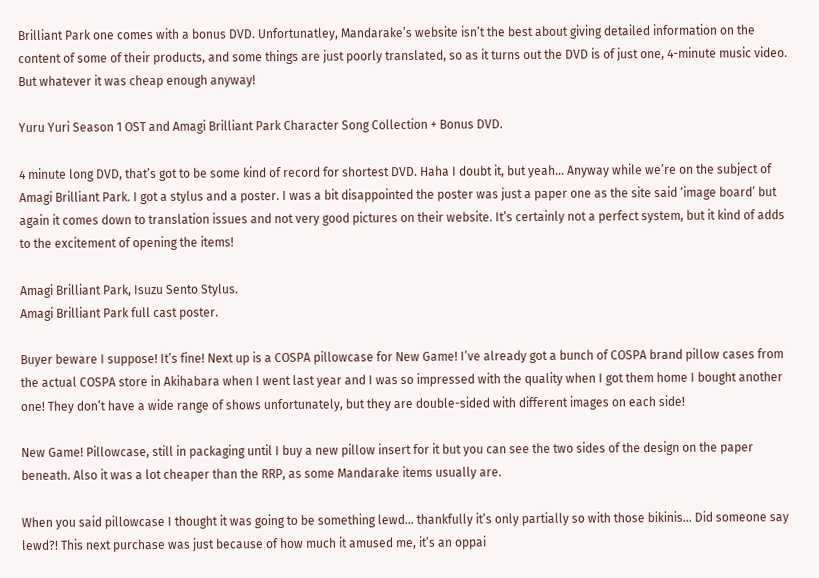Brilliant Park one comes with a bonus DVD. Unfortunatley, Mandarake’s website isn’t the best about giving detailed information on the content of some of their products, and some things are just poorly translated, so as it turns out the DVD is of just one, 4-minute music video. But whatever it was cheap enough anyway!

Yuru Yuri Season 1 OST and Amagi Brilliant Park Character Song Collection + Bonus DVD.

4 minute long DVD, that’s got to be some kind of record for shortest DVD. Haha I doubt it, but yeah… Anyway while we’re on the subject of Amagi Brilliant Park. I got a stylus and a poster. I was a bit disappointed the poster was just a paper one as the site said ‘image board’ but again it comes down to translation issues and not very good pictures on their website. It’s certainly not a perfect system, but it kind of adds to the excitement of opening the items!

Amagi Brilliant Park, Isuzu Sento Stylus.
Amagi Brilliant Park full cast poster.

Buyer beware I suppose! It’s fine! Next up is a COSPA pillowcase for New Game! I’ve already got a bunch of COSPA brand pillow cases from the actual COSPA store in Akihabara when I went last year and I was so impressed with the quality when I got them home I bought another one! They don’t have a wide range of shows unfortunately, but they are double-sided with different images on each side!

New Game! Pillowcase, still in packaging until I buy a new pillow insert for it but you can see the two sides of the design on the paper beneath. Also it was a lot cheaper than the RRP, as some Mandarake items usually are.

When you said pillowcase I thought it was going to be something lewd… thankfully it’s only partially so with those bikinis… Did someone say lewd?! This next purchase was just because of how much it amused me, it’s an oppai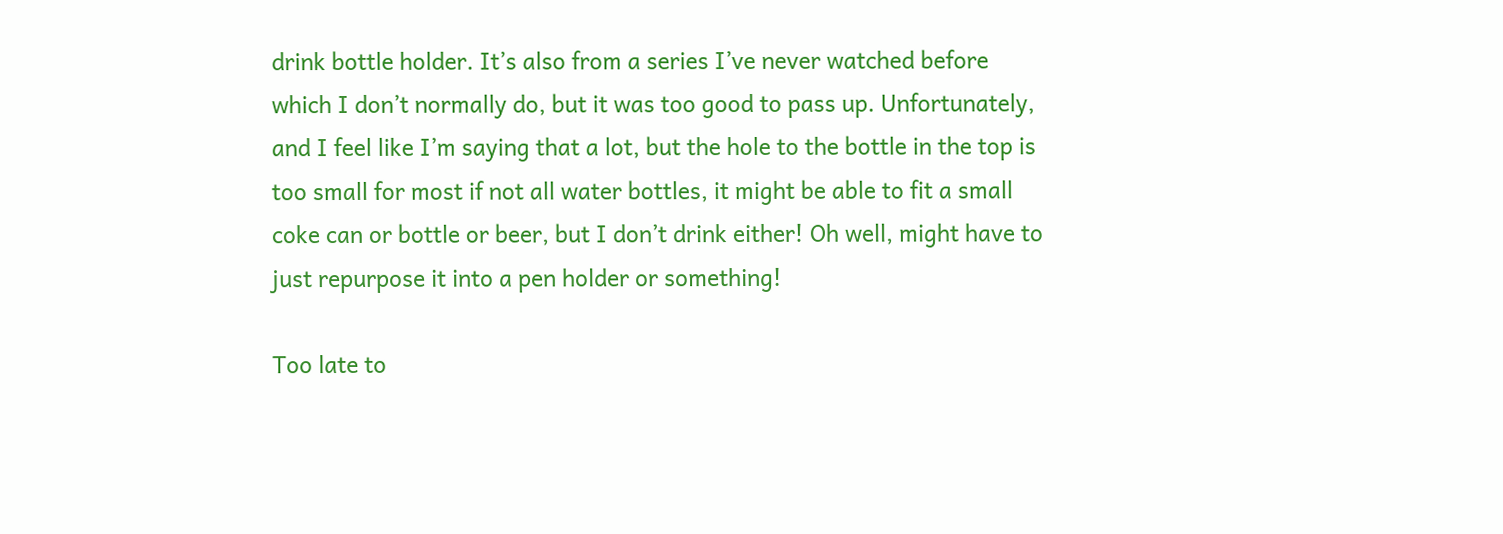drink bottle holder. It’s also from a series I’ve never watched before which I don’t normally do, but it was too good to pass up. Unfortunately, and I feel like I’m saying that a lot, but the hole to the bottle in the top is too small for most if not all water bottles, it might be able to fit a small coke can or bottle or beer, but I don’t drink either! Oh well, might have to just repurpose it into a pen holder or something!

Too late to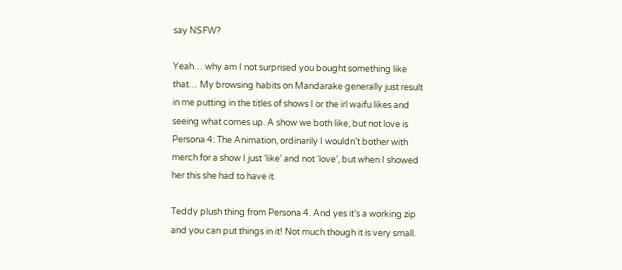say NSFW?

Yeah… why am I not surprised you bought something like that… My browsing habits on Mandarake generally just result in me putting in the titles of shows I or the irl waifu likes and seeing what comes up. A show we both like, but not love is Persona 4: The Animation, ordinarily I wouldn’t bother with merch for a show I just ‘like’ and not ‘love’, but when I showed her this she had to have it.

Teddy plush thing from Persona 4. And yes it’s a working zip and you can put things in it! Not much though it is very small.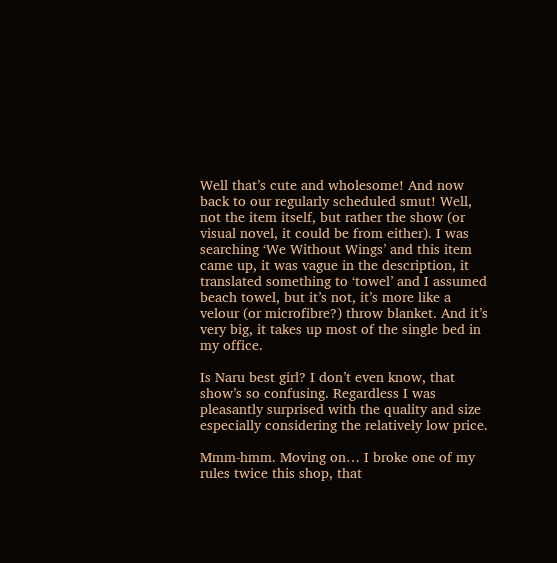Well that’s cute and wholesome! And now back to our regularly scheduled smut! Well, not the item itself, but rather the show (or visual novel, it could be from either). I was searching ‘We Without Wings’ and this item came up, it was vague in the description, it translated something to ‘towel’ and I assumed beach towel, but it’s not, it’s more like a velour (or microfibre?) throw blanket. And it’s very big, it takes up most of the single bed in my office.

Is Naru best girl? I don’t even know, that show’s so confusing. Regardless I was pleasantly surprised with the quality and size especially considering the relatively low price.

Mmm-hmm. Moving on… I broke one of my rules twice this shop, that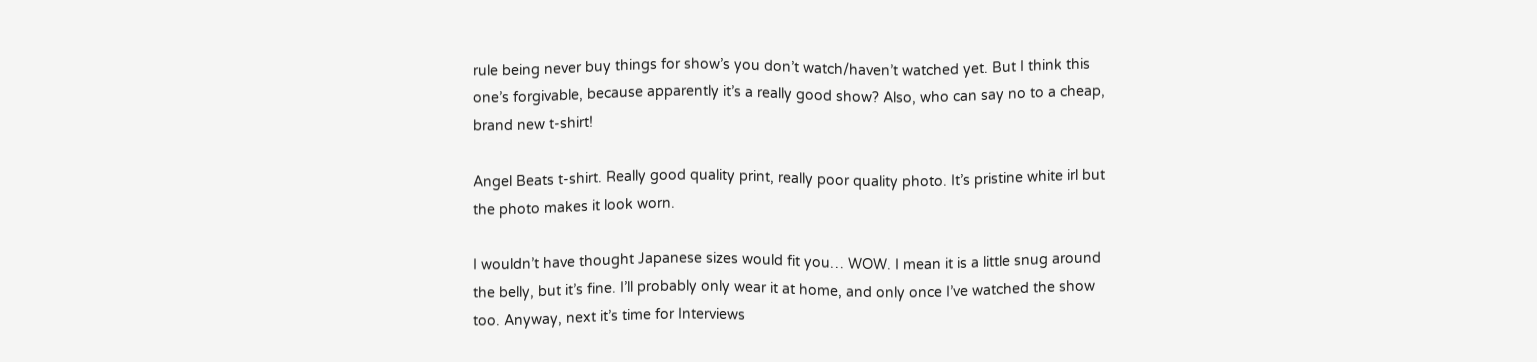rule being never buy things for show’s you don’t watch/haven’t watched yet. But I think this one’s forgivable, because apparently it’s a really good show? Also, who can say no to a cheap, brand new t-shirt!

Angel Beats t-shirt. Really good quality print, really poor quality photo. It’s pristine white irl but the photo makes it look worn.

I wouldn’t have thought Japanese sizes would fit you… WOW. I mean it is a little snug around the belly, but it’s fine. I’ll probably only wear it at home, and only once I’ve watched the show too. Anyway, next it’s time for Interviews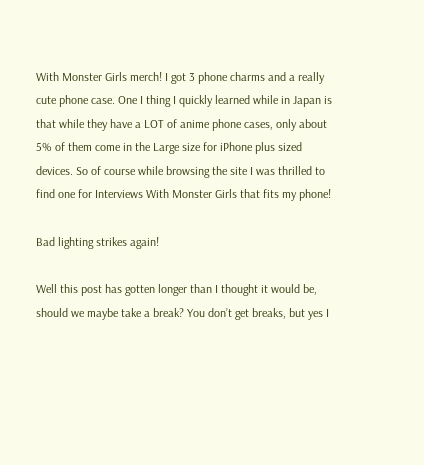With Monster Girls merch! I got 3 phone charms and a really cute phone case. One I thing I quickly learned while in Japan is that while they have a LOT of anime phone cases, only about 5% of them come in the Large size for iPhone plus sized devices. So of course while browsing the site I was thrilled to find one for Interviews With Monster Girls that fits my phone!

Bad lighting strikes again!

Well this post has gotten longer than I thought it would be, should we maybe take a break? You don’t get breaks, but yes I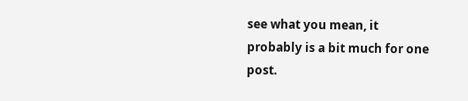see what you mean, it probably is a bit much for one post.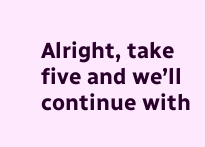Alright, take five and we’ll continue with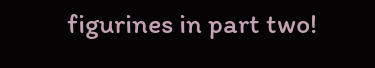figurines in part two!